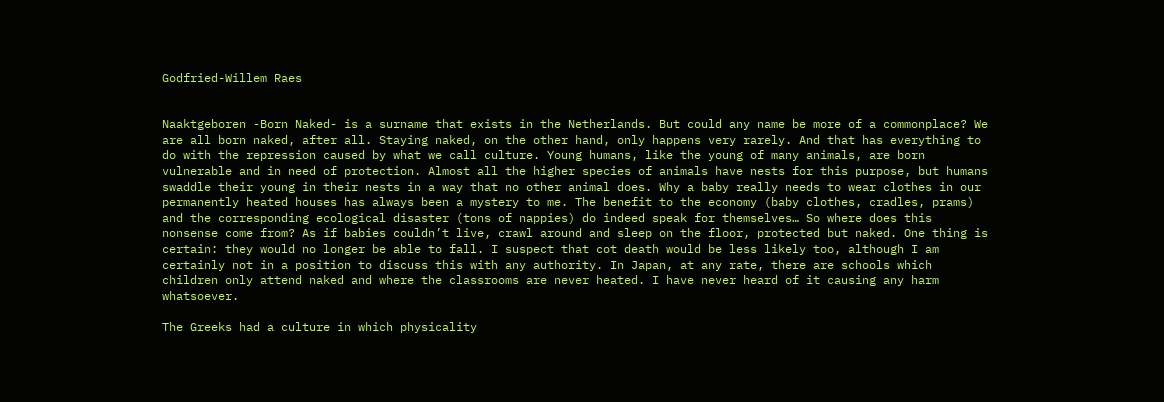Godfried-Willem Raes


Naaktgeboren -Born Naked- is a surname that exists in the Netherlands. But could any name be more of a commonplace? We are all born naked, after all. Staying naked, on the other hand, only happens very rarely. And that has everything to do with the repression caused by what we call culture. Young humans, like the young of many animals, are born vulnerable and in need of protection. Almost all the higher species of animals have nests for this purpose, but humans swaddle their young in their nests in a way that no other animal does. Why a baby really needs to wear clothes in our permanently heated houses has always been a mystery to me. The benefit to the economy (baby clothes, cradles, prams) and the corresponding ecological disaster (tons of nappies) do indeed speak for themselves… So where does this nonsense come from? As if babies couldn’t live, crawl around and sleep on the floor, protected but naked. One thing is certain: they would no longer be able to fall. I suspect that cot death would be less likely too, although I am certainly not in a position to discuss this with any authority. In Japan, at any rate, there are schools which children only attend naked and where the classrooms are never heated. I have never heard of it causing any harm whatsoever.

The Greeks had a culture in which physicality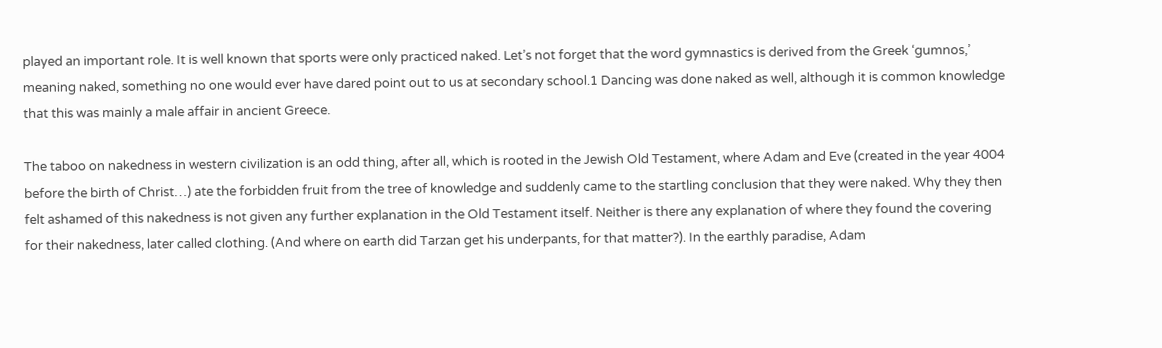played an important role. It is well known that sports were only practiced naked. Let’s not forget that the word gymnastics is derived from the Greek ‘gumnos,’ meaning naked, something no one would ever have dared point out to us at secondary school.1 Dancing was done naked as well, although it is common knowledge that this was mainly a male affair in ancient Greece.

The taboo on nakedness in western civilization is an odd thing, after all, which is rooted in the Jewish Old Testament, where Adam and Eve (created in the year 4004 before the birth of Christ…) ate the forbidden fruit from the tree of knowledge and suddenly came to the startling conclusion that they were naked. Why they then felt ashamed of this nakedness is not given any further explanation in the Old Testament itself. Neither is there any explanation of where they found the covering for their nakedness, later called clothing. (And where on earth did Tarzan get his underpants, for that matter?). In the earthly paradise, Adam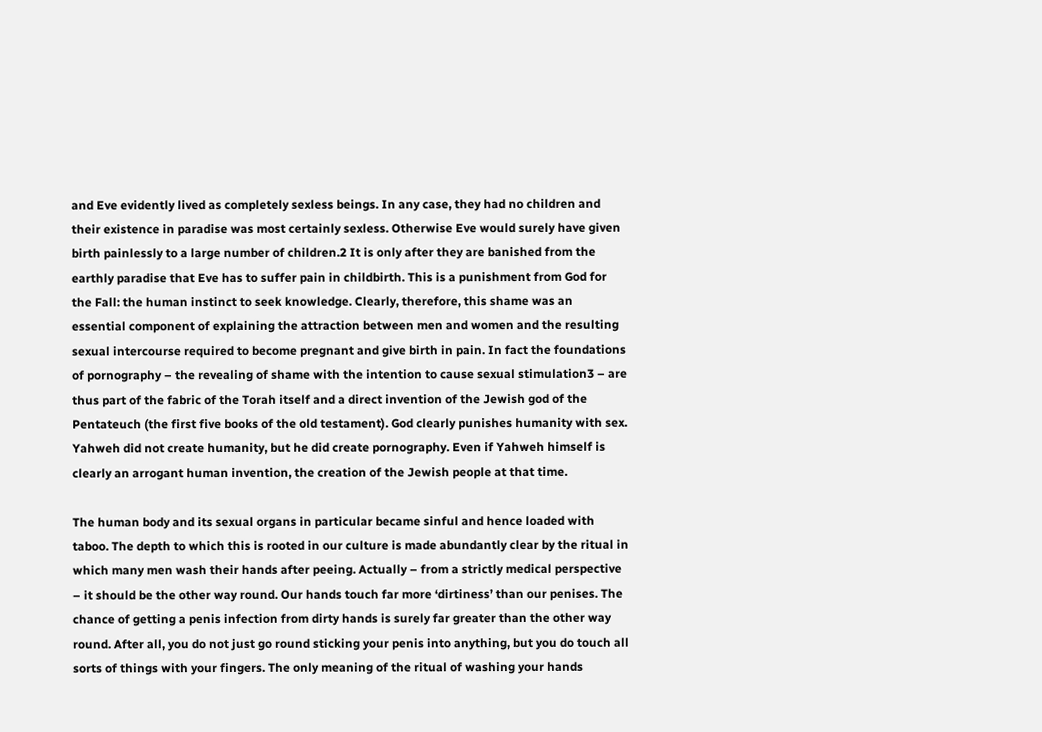and Eve evidently lived as completely sexless beings. In any case, they had no children and their existence in paradise was most certainly sexless. Otherwise Eve would surely have given birth painlessly to a large number of children.2 It is only after they are banished from the earthly paradise that Eve has to suffer pain in childbirth. This is a punishment from God for the Fall: the human instinct to seek knowledge. Clearly, therefore, this shame was an essential component of explaining the attraction between men and women and the resulting sexual intercourse required to become pregnant and give birth in pain. In fact the foundations of pornography – the revealing of shame with the intention to cause sexual stimulation3 – are thus part of the fabric of the Torah itself and a direct invention of the Jewish god of the Pentateuch (the first five books of the old testament). God clearly punishes humanity with sex. Yahweh did not create humanity, but he did create pornography. Even if Yahweh himself is clearly an arrogant human invention, the creation of the Jewish people at that time.

The human body and its sexual organs in particular became sinful and hence loaded with taboo. The depth to which this is rooted in our culture is made abundantly clear by the ritual in which many men wash their hands after peeing. Actually – from a strictly medical perspective – it should be the other way round. Our hands touch far more ‘dirtiness’ than our penises. The chance of getting a penis infection from dirty hands is surely far greater than the other way round. After all, you do not just go round sticking your penis into anything, but you do touch all sorts of things with your fingers. The only meaning of the ritual of washing your hands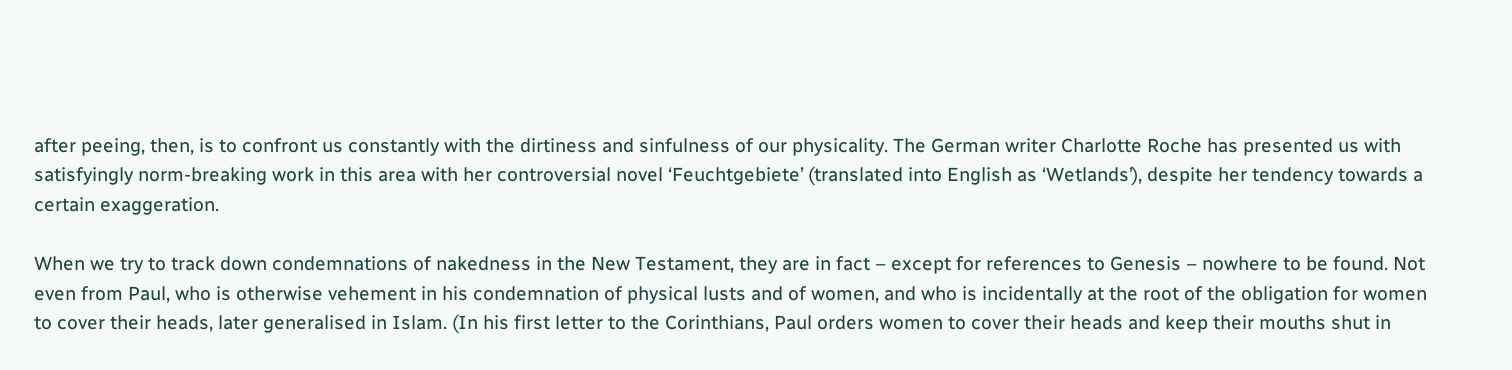after peeing, then, is to confront us constantly with the dirtiness and sinfulness of our physicality. The German writer Charlotte Roche has presented us with satisfyingly norm-breaking work in this area with her controversial novel ‘Feuchtgebiete’ (translated into English as ‘Wetlands’), despite her tendency towards a certain exaggeration.

When we try to track down condemnations of nakedness in the New Testament, they are in fact – except for references to Genesis – nowhere to be found. Not even from Paul, who is otherwise vehement in his condemnation of physical lusts and of women, and who is incidentally at the root of the obligation for women to cover their heads, later generalised in Islam. (In his first letter to the Corinthians, Paul orders women to cover their heads and keep their mouths shut in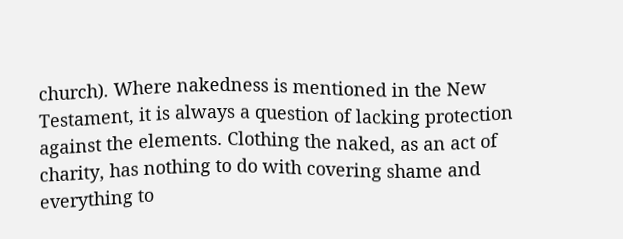church). Where nakedness is mentioned in the New Testament, it is always a question of lacking protection against the elements. Clothing the naked, as an act of charity, has nothing to do with covering shame and everything to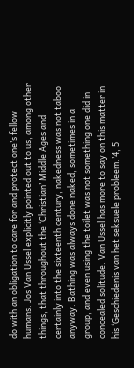do with an obligation to care for and protect one’s fellow humans. Jos Van Ussel explicitly pointed out to us, among other things, that throughout the ‘Christian’ Middle Ages and certainly into the sixteenth century, nakedness was not taboo anyway. Bathing was always done naked, sometimes in a group, and even using the toilet was not something one did in concealed solitude. Van Ussel has more to say on this matter in his ‘Geschiedenis van het seksuele probleem.’4, 5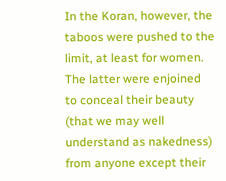In the Koran, however, the taboos were pushed to the limit, at least for women. The latter were enjoined to conceal their beauty (that we may well understand as nakedness) from anyone except their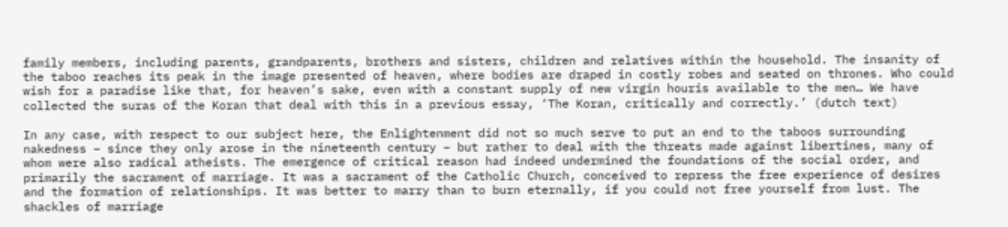family members, including parents, grandparents, brothers and sisters, children and relatives within the household. The insanity of the taboo reaches its peak in the image presented of heaven, where bodies are draped in costly robes and seated on thrones. Who could wish for a paradise like that, for heaven’s sake, even with a constant supply of new virgin houris available to the men… We have collected the suras of the Koran that deal with this in a previous essay, ‘The Koran, critically and correctly.’ (dutch text)

In any case, with respect to our subject here, the Enlightenment did not so much serve to put an end to the taboos surrounding nakedness – since they only arose in the nineteenth century – but rather to deal with the threats made against libertines, many of whom were also radical atheists. The emergence of critical reason had indeed undermined the foundations of the social order, and primarily the sacrament of marriage. It was a sacrament of the Catholic Church, conceived to repress the free experience of desires and the formation of relationships. It was better to marry than to burn eternally, if you could not free yourself from lust. The shackles of marriage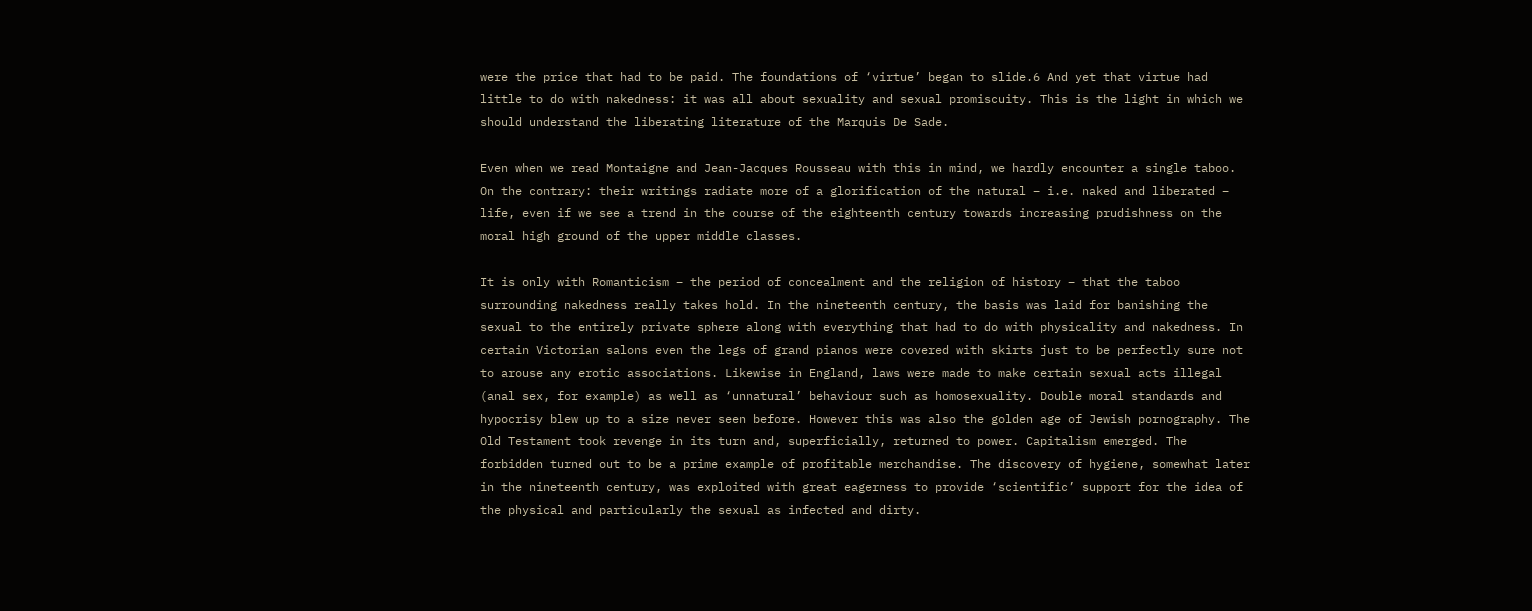were the price that had to be paid. The foundations of ‘virtue’ began to slide.6 And yet that virtue had little to do with nakedness: it was all about sexuality and sexual promiscuity. This is the light in which we should understand the liberating literature of the Marquis De Sade.

Even when we read Montaigne and Jean-Jacques Rousseau with this in mind, we hardly encounter a single taboo. On the contrary: their writings radiate more of a glorification of the natural – i.e. naked and liberated – life, even if we see a trend in the course of the eighteenth century towards increasing prudishness on the moral high ground of the upper middle classes.

It is only with Romanticism – the period of concealment and the religion of history – that the taboo surrounding nakedness really takes hold. In the nineteenth century, the basis was laid for banishing the sexual to the entirely private sphere along with everything that had to do with physicality and nakedness. In certain Victorian salons even the legs of grand pianos were covered with skirts just to be perfectly sure not to arouse any erotic associations. Likewise in England, laws were made to make certain sexual acts illegal (anal sex, for example) as well as ‘unnatural’ behaviour such as homosexuality. Double moral standards and hypocrisy blew up to a size never seen before. However this was also the golden age of Jewish pornography. The Old Testament took revenge in its turn and, superficially, returned to power. Capitalism emerged. The forbidden turned out to be a prime example of profitable merchandise. The discovery of hygiene, somewhat later in the nineteenth century, was exploited with great eagerness to provide ‘scientific’ support for the idea of the physical and particularly the sexual as infected and dirty.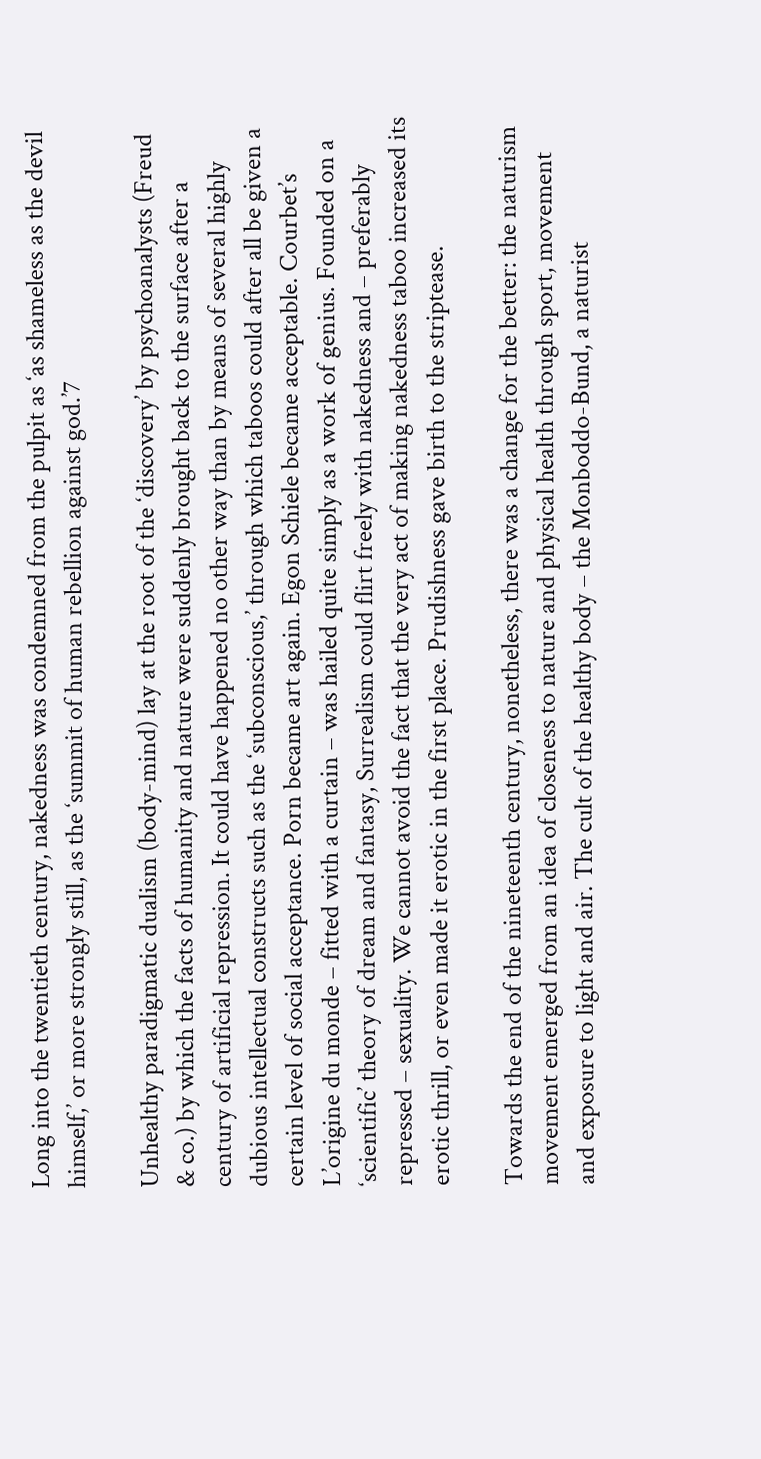Long into the twentieth century, nakedness was condemned from the pulpit as ‘as shameless as the devil himself,’ or more strongly still, as the ‘summit of human rebellion against god.’7

Unhealthy paradigmatic dualism (body-mind) lay at the root of the ‘discovery’ by psychoanalysts (Freud & co.) by which the facts of humanity and nature were suddenly brought back to the surface after a century of artificial repression. It could have happened no other way than by means of several highly dubious intellectual constructs such as the ‘subconscious,’ through which taboos could after all be given a certain level of social acceptance. Porn became art again. Egon Schiele became acceptable. Courbet’s L’origine du monde – fitted with a curtain – was hailed quite simply as a work of genius. Founded on a ‘scientific’ theory of dream and fantasy, Surrealism could flirt freely with nakedness and – preferably repressed – sexuality. We cannot avoid the fact that the very act of making nakedness taboo increased its erotic thrill, or even made it erotic in the first place. Prudishness gave birth to the striptease.

Towards the end of the nineteenth century, nonetheless, there was a change for the better: the naturism movement emerged from an idea of closeness to nature and physical health through sport, movement and exposure to light and air. The cult of the healthy body – the Monboddo-Bund, a naturist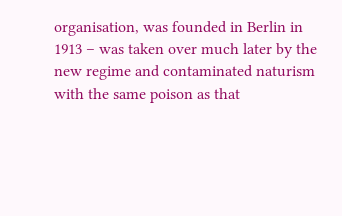organisation, was founded in Berlin in 1913 – was taken over much later by the new regime and contaminated naturism with the same poison as that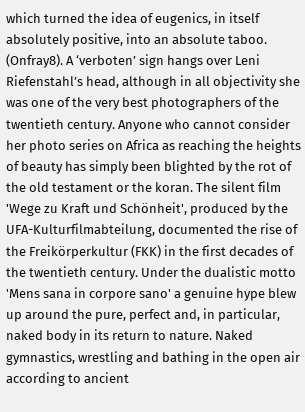which turned the idea of eugenics, in itself absolutely positive, into an absolute taboo. (Onfray8). A ‘verboten’ sign hangs over Leni Riefenstahl’s head, although in all objectivity she was one of the very best photographers of the twentieth century. Anyone who cannot consider her photo series on Africa as reaching the heights of beauty has simply been blighted by the rot of the old testament or the koran. The silent film 'Wege zu Kraft und Schönheit', produced by the UFA-Kulturfilmabteilung, documented the rise of the Freikörperkultur (FKK) in the first decades of the twentieth century. Under the dualistic motto 'Mens sana in corpore sano' a genuine hype blew up around the pure, perfect and, in particular, naked body in its return to nature. Naked gymnastics, wrestling and bathing in the open air according to ancient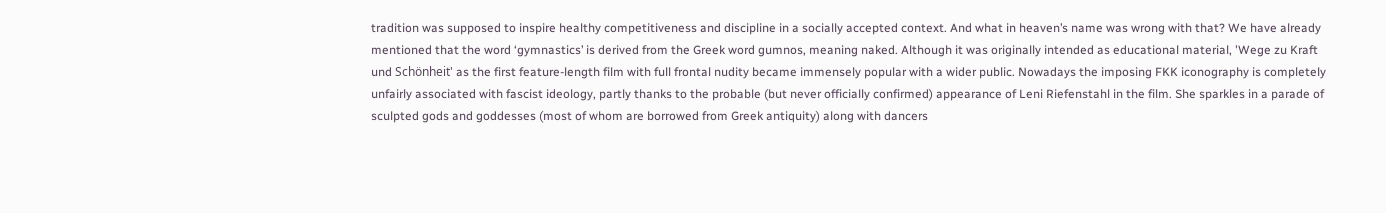tradition was supposed to inspire healthy competitiveness and discipline in a socially accepted context. And what in heaven’s name was wrong with that? We have already mentioned that the word ‘gymnastics’ is derived from the Greek word gumnos, meaning naked. Although it was originally intended as educational material, 'Wege zu Kraft und Schönheit' as the first feature-length film with full frontal nudity became immensely popular with a wider public. Nowadays the imposing FKK iconography is completely unfairly associated with fascist ideology, partly thanks to the probable (but never officially confirmed) appearance of Leni Riefenstahl in the film. She sparkles in a parade of sculpted gods and goddesses (most of whom are borrowed from Greek antiquity) along with dancers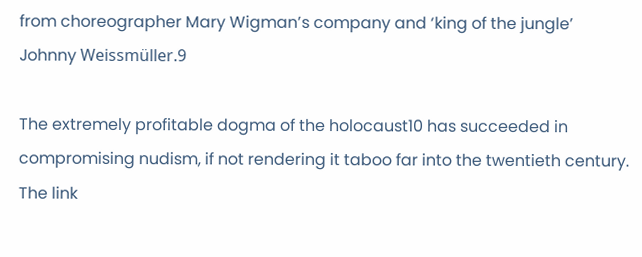from choreographer Mary Wigman’s company and ‘king of the jungle’ Johnny Weissmüller.9

The extremely profitable dogma of the holocaust10 has succeeded in compromising nudism, if not rendering it taboo far into the twentieth century. The link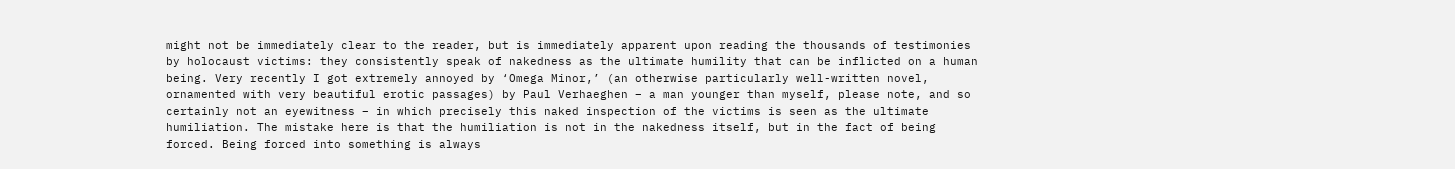might not be immediately clear to the reader, but is immediately apparent upon reading the thousands of testimonies by holocaust victims: they consistently speak of nakedness as the ultimate humility that can be inflicted on a human being. Very recently I got extremely annoyed by ‘Omega Minor,’ (an otherwise particularly well-written novel, ornamented with very beautiful erotic passages) by Paul Verhaeghen – a man younger than myself, please note, and so certainly not an eyewitness – in which precisely this naked inspection of the victims is seen as the ultimate humiliation. The mistake here is that the humiliation is not in the nakedness itself, but in the fact of being forced. Being forced into something is always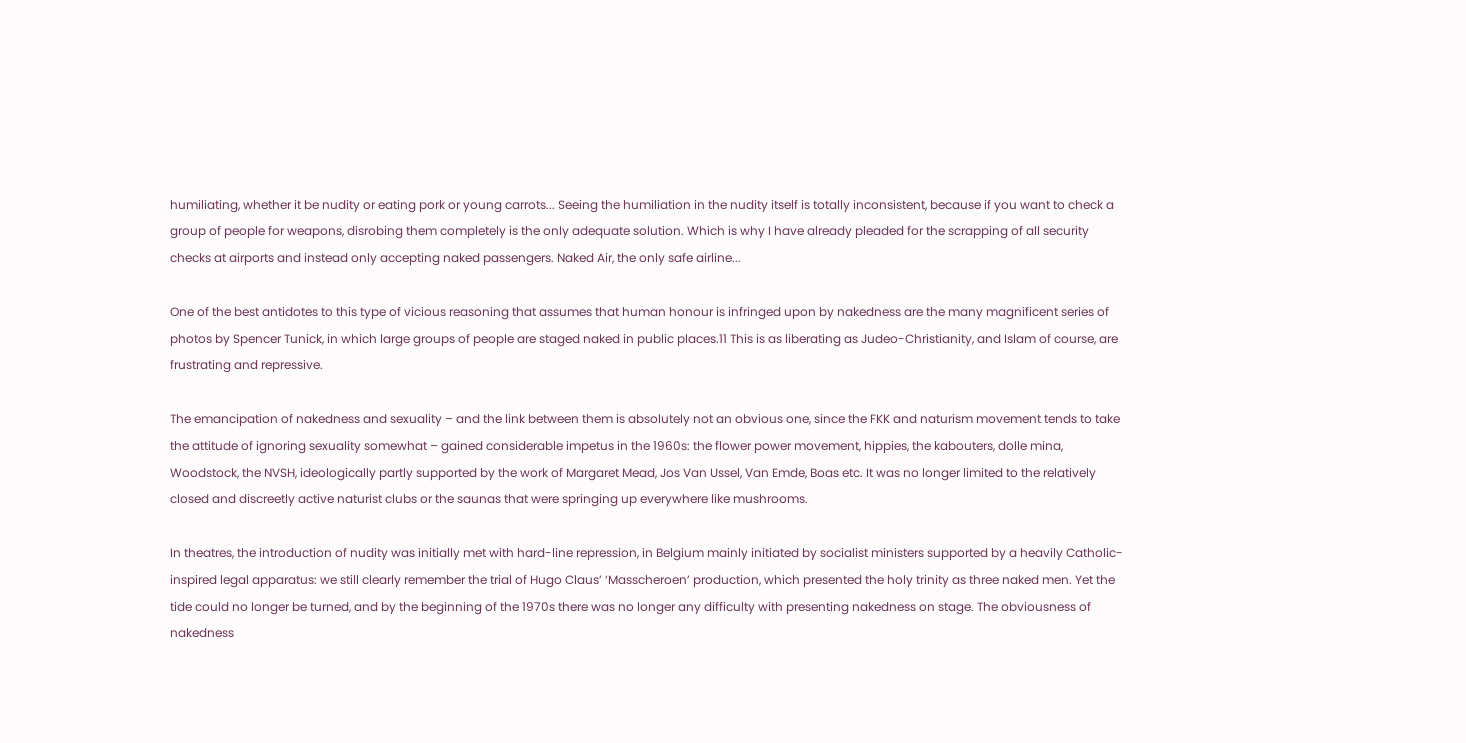humiliating, whether it be nudity or eating pork or young carrots... Seeing the humiliation in the nudity itself is totally inconsistent, because if you want to check a group of people for weapons, disrobing them completely is the only adequate solution. Which is why I have already pleaded for the scrapping of all security checks at airports and instead only accepting naked passengers. Naked Air, the only safe airline...

One of the best antidotes to this type of vicious reasoning that assumes that human honour is infringed upon by nakedness are the many magnificent series of photos by Spencer Tunick, in which large groups of people are staged naked in public places.11 This is as liberating as Judeo-Christianity, and Islam of course, are frustrating and repressive.

The emancipation of nakedness and sexuality – and the link between them is absolutely not an obvious one, since the FKK and naturism movement tends to take the attitude of ignoring sexuality somewhat – gained considerable impetus in the 1960s: the flower power movement, hippies, the kabouters, dolle mina, Woodstock, the NVSH, ideologically partly supported by the work of Margaret Mead, Jos Van Ussel, Van Emde, Boas etc. It was no longer limited to the relatively closed and discreetly active naturist clubs or the saunas that were springing up everywhere like mushrooms.

In theatres, the introduction of nudity was initially met with hard-line repression, in Belgium mainly initiated by socialist ministers supported by a heavily Catholic-inspired legal apparatus: we still clearly remember the trial of Hugo Claus’ ‘Masscheroen’ production, which presented the holy trinity as three naked men. Yet the tide could no longer be turned, and by the beginning of the 1970s there was no longer any difficulty with presenting nakedness on stage. The obviousness of nakedness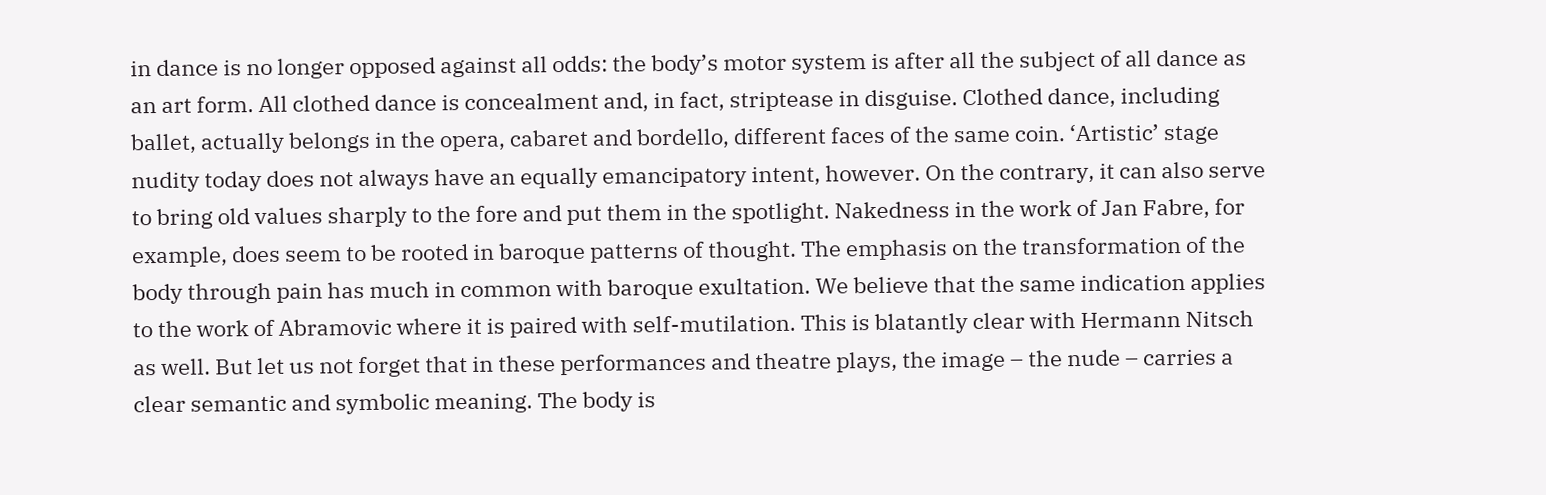in dance is no longer opposed against all odds: the body’s motor system is after all the subject of all dance as an art form. All clothed dance is concealment and, in fact, striptease in disguise. Clothed dance, including ballet, actually belongs in the opera, cabaret and bordello, different faces of the same coin. ‘Artistic’ stage nudity today does not always have an equally emancipatory intent, however. On the contrary, it can also serve to bring old values sharply to the fore and put them in the spotlight. Nakedness in the work of Jan Fabre, for example, does seem to be rooted in baroque patterns of thought. The emphasis on the transformation of the body through pain has much in common with baroque exultation. We believe that the same indication applies to the work of Abramovic where it is paired with self-mutilation. This is blatantly clear with Hermann Nitsch as well. But let us not forget that in these performances and theatre plays, the image – the nude – carries a clear semantic and symbolic meaning. The body is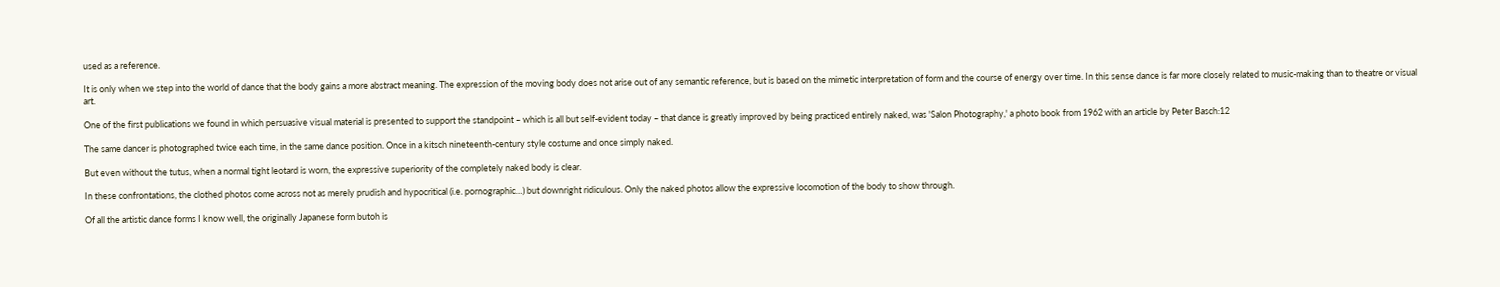used as a reference.

It is only when we step into the world of dance that the body gains a more abstract meaning. The expression of the moving body does not arise out of any semantic reference, but is based on the mimetic interpretation of form and the course of energy over time. In this sense dance is far more closely related to music-making than to theatre or visual art.

One of the first publications we found in which persuasive visual material is presented to support the standpoint – which is all but self-evident today – that dance is greatly improved by being practiced entirely naked, was 'Salon Photography,' a photo book from 1962 with an article by Peter Basch:12

The same dancer is photographed twice each time, in the same dance position. Once in a kitsch nineteenth-century style costume and once simply naked.

But even without the tutus, when a normal tight leotard is worn, the expressive superiority of the completely naked body is clear.

In these confrontations, the clothed photos come across not as merely prudish and hypocritical (i.e. pornographic…) but downright ridiculous. Only the naked photos allow the expressive locomotion of the body to show through.

Of all the artistic dance forms I know well, the originally Japanese form butoh is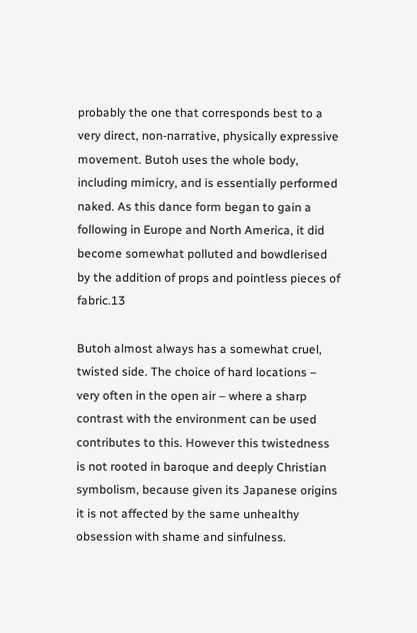probably the one that corresponds best to a very direct, non-narrative, physically expressive movement. Butoh uses the whole body, including mimicry, and is essentially performed naked. As this dance form began to gain a following in Europe and North America, it did become somewhat polluted and bowdlerised by the addition of props and pointless pieces of fabric.13

Butoh almost always has a somewhat cruel, twisted side. The choice of hard locations – very often in the open air – where a sharp contrast with the environment can be used contributes to this. However this twistedness is not rooted in baroque and deeply Christian symbolism, because given its Japanese origins it is not affected by the same unhealthy obsession with shame and sinfulness.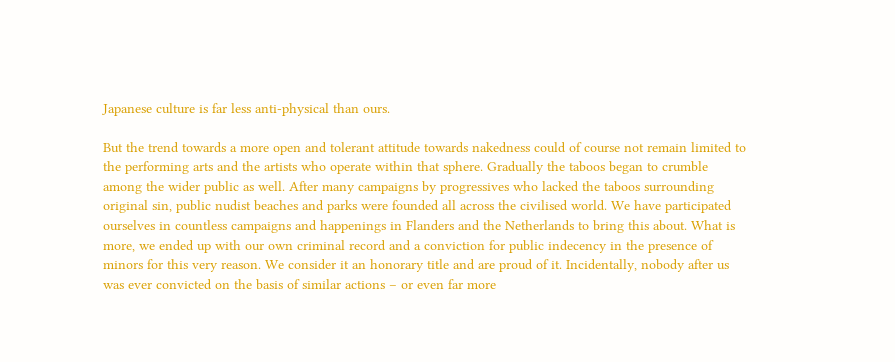Japanese culture is far less anti-physical than ours.

But the trend towards a more open and tolerant attitude towards nakedness could of course not remain limited to the performing arts and the artists who operate within that sphere. Gradually the taboos began to crumble among the wider public as well. After many campaigns by progressives who lacked the taboos surrounding original sin, public nudist beaches and parks were founded all across the civilised world. We have participated ourselves in countless campaigns and happenings in Flanders and the Netherlands to bring this about. What is more, we ended up with our own criminal record and a conviction for public indecency in the presence of minors for this very reason. We consider it an honorary title and are proud of it. Incidentally, nobody after us was ever convicted on the basis of similar actions – or even far more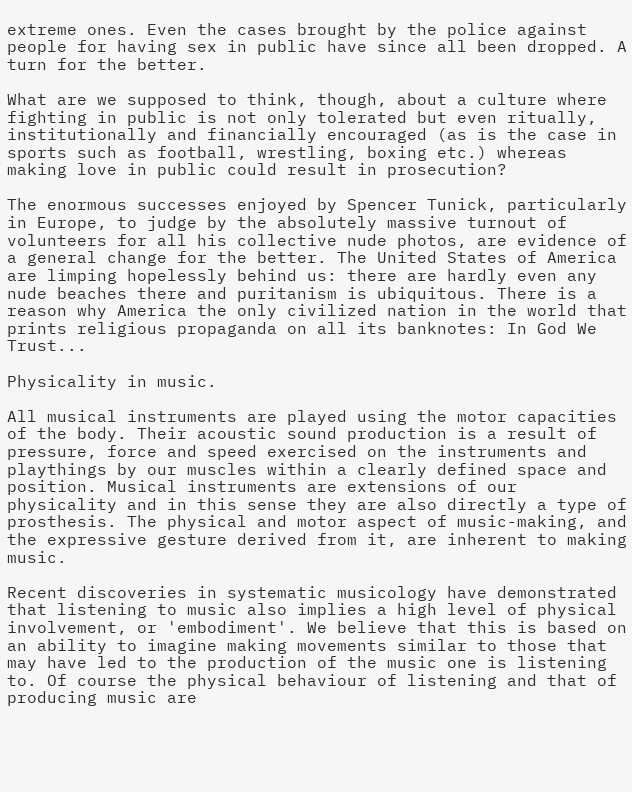extreme ones. Even the cases brought by the police against people for having sex in public have since all been dropped. A turn for the better.

What are we supposed to think, though, about a culture where fighting in public is not only tolerated but even ritually, institutionally and financially encouraged (as is the case in sports such as football, wrestling, boxing etc.) whereas making love in public could result in prosecution?

The enormous successes enjoyed by Spencer Tunick, particularly in Europe, to judge by the absolutely massive turnout of volunteers for all his collective nude photos, are evidence of a general change for the better. The United States of America are limping hopelessly behind us: there are hardly even any nude beaches there and puritanism is ubiquitous. There is a reason why America the only civilized nation in the world that prints religious propaganda on all its banknotes: In God We Trust...

Physicality in music.

All musical instruments are played using the motor capacities of the body. Their acoustic sound production is a result of pressure, force and speed exercised on the instruments and playthings by our muscles within a clearly defined space and position. Musical instruments are extensions of our physicality and in this sense they are also directly a type of prosthesis. The physical and motor aspect of music-making, and the expressive gesture derived from it, are inherent to making music.

Recent discoveries in systematic musicology have demonstrated that listening to music also implies a high level of physical involvement, or 'embodiment'. We believe that this is based on an ability to imagine making movements similar to those that may have led to the production of the music one is listening to. Of course the physical behaviour of listening and that of producing music are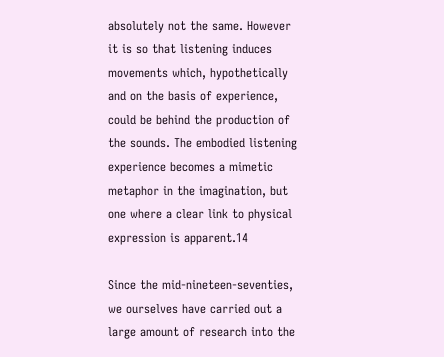absolutely not the same. However it is so that listening induces movements which, hypothetically and on the basis of experience, could be behind the production of the sounds. The embodied listening experience becomes a mimetic metaphor in the imagination, but one where a clear link to physical expression is apparent.14

Since the mid-nineteen-seventies, we ourselves have carried out a large amount of research into the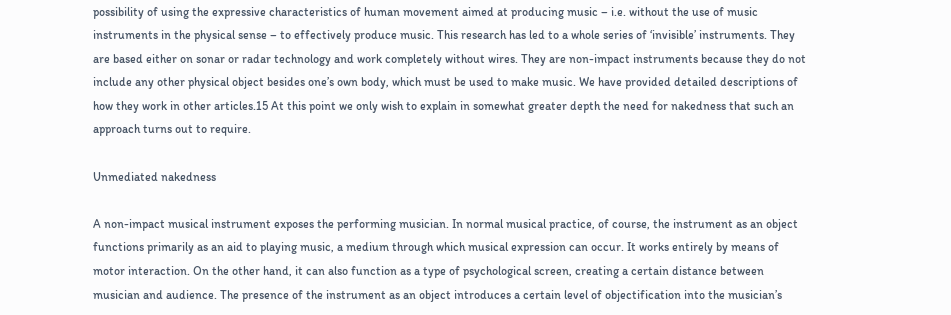possibility of using the expressive characteristics of human movement aimed at producing music – i.e. without the use of music instruments in the physical sense – to effectively produce music. This research has led to a whole series of ‘invisible’ instruments. They are based either on sonar or radar technology and work completely without wires. They are non-impact instruments because they do not include any other physical object besides one’s own body, which must be used to make music. We have provided detailed descriptions of how they work in other articles.15 At this point we only wish to explain in somewhat greater depth the need for nakedness that such an approach turns out to require.

Unmediated nakedness

A non-impact musical instrument exposes the performing musician. In normal musical practice, of course, the instrument as an object functions primarily as an aid to playing music, a medium through which musical expression can occur. It works entirely by means of motor interaction. On the other hand, it can also function as a type of psychological screen, creating a certain distance between musician and audience. The presence of the instrument as an object introduces a certain level of objectification into the musician’s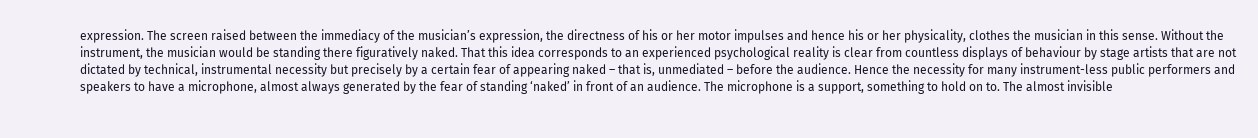expression. The screen raised between the immediacy of the musician’s expression, the directness of his or her motor impulses and hence his or her physicality, clothes the musician in this sense. Without the instrument, the musician would be standing there figuratively naked. That this idea corresponds to an experienced psychological reality is clear from countless displays of behaviour by stage artists that are not dictated by technical, instrumental necessity but precisely by a certain fear of appearing naked – that is, unmediated – before the audience. Hence the necessity for many instrument-less public performers and speakers to have a microphone, almost always generated by the fear of standing ‘naked’ in front of an audience. The microphone is a support, something to hold on to. The almost invisible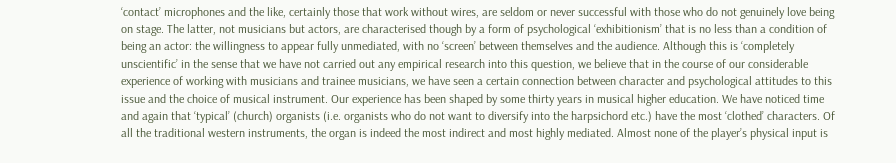‘contact’ microphones and the like, certainly those that work without wires, are seldom or never successful with those who do not genuinely love being on stage. The latter, not musicians but actors, are characterised though by a form of psychological ‘exhibitionism’ that is no less than a condition of being an actor: the willingness to appear fully unmediated, with no ‘screen’ between themselves and the audience. Although this is ‘completely unscientific’ in the sense that we have not carried out any empirical research into this question, we believe that in the course of our considerable experience of working with musicians and trainee musicians, we have seen a certain connection between character and psychological attitudes to this issue and the choice of musical instrument. Our experience has been shaped by some thirty years in musical higher education. We have noticed time and again that ‘typical’ (church) organists (i.e. organists who do not want to diversify into the harpsichord etc.) have the most ‘clothed’ characters. Of all the traditional western instruments, the organ is indeed the most indirect and most highly mediated. Almost none of the player’s physical input is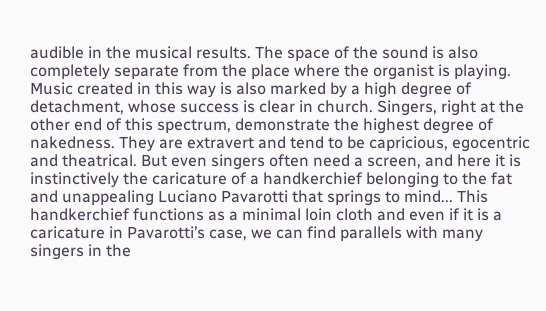audible in the musical results. The space of the sound is also completely separate from the place where the organist is playing. Music created in this way is also marked by a high degree of detachment, whose success is clear in church. Singers, right at the other end of this spectrum, demonstrate the highest degree of nakedness. They are extravert and tend to be capricious, egocentric and theatrical. But even singers often need a screen, and here it is instinctively the caricature of a handkerchief belonging to the fat and unappealing Luciano Pavarotti that springs to mind... This handkerchief functions as a minimal loin cloth and even if it is a caricature in Pavarotti’s case, we can find parallels with many singers in the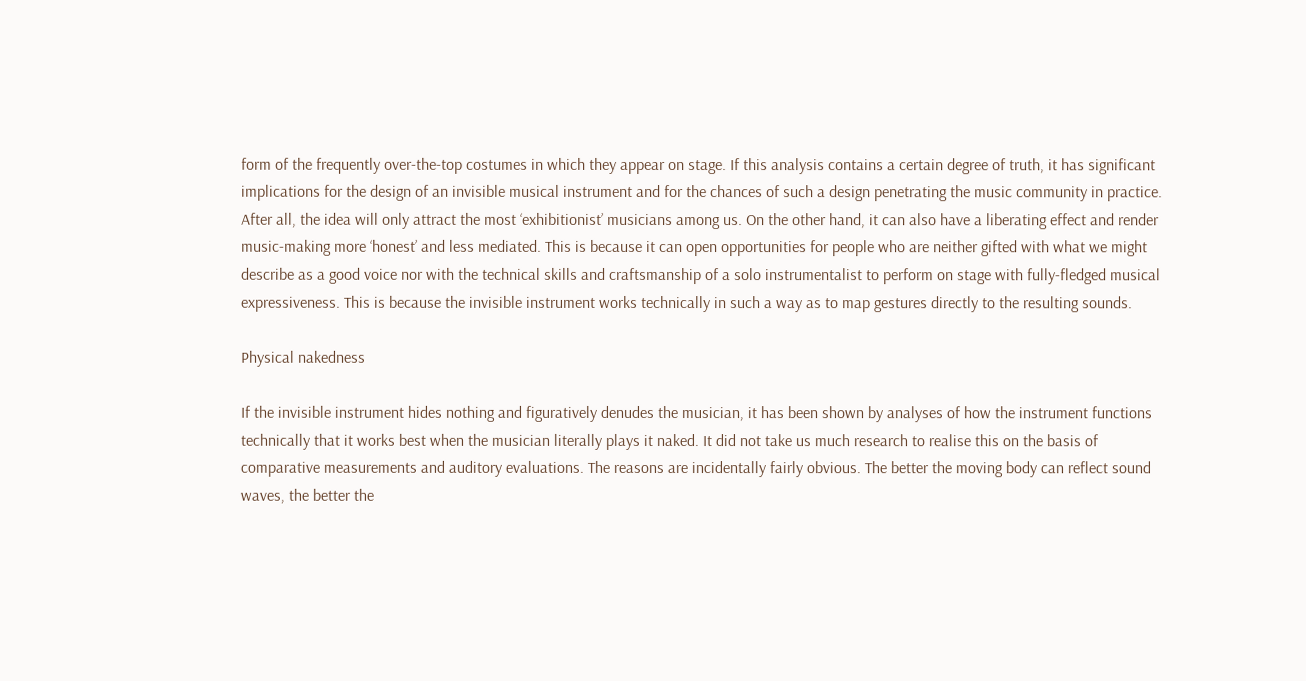form of the frequently over-the-top costumes in which they appear on stage. If this analysis contains a certain degree of truth, it has significant implications for the design of an invisible musical instrument and for the chances of such a design penetrating the music community in practice. After all, the idea will only attract the most ‘exhibitionist’ musicians among us. On the other hand, it can also have a liberating effect and render music-making more ‘honest’ and less mediated. This is because it can open opportunities for people who are neither gifted with what we might describe as a good voice nor with the technical skills and craftsmanship of a solo instrumentalist to perform on stage with fully-fledged musical expressiveness. This is because the invisible instrument works technically in such a way as to map gestures directly to the resulting sounds.

Physical nakedness

If the invisible instrument hides nothing and figuratively denudes the musician, it has been shown by analyses of how the instrument functions technically that it works best when the musician literally plays it naked. It did not take us much research to realise this on the basis of comparative measurements and auditory evaluations. The reasons are incidentally fairly obvious. The better the moving body can reflect sound waves, the better the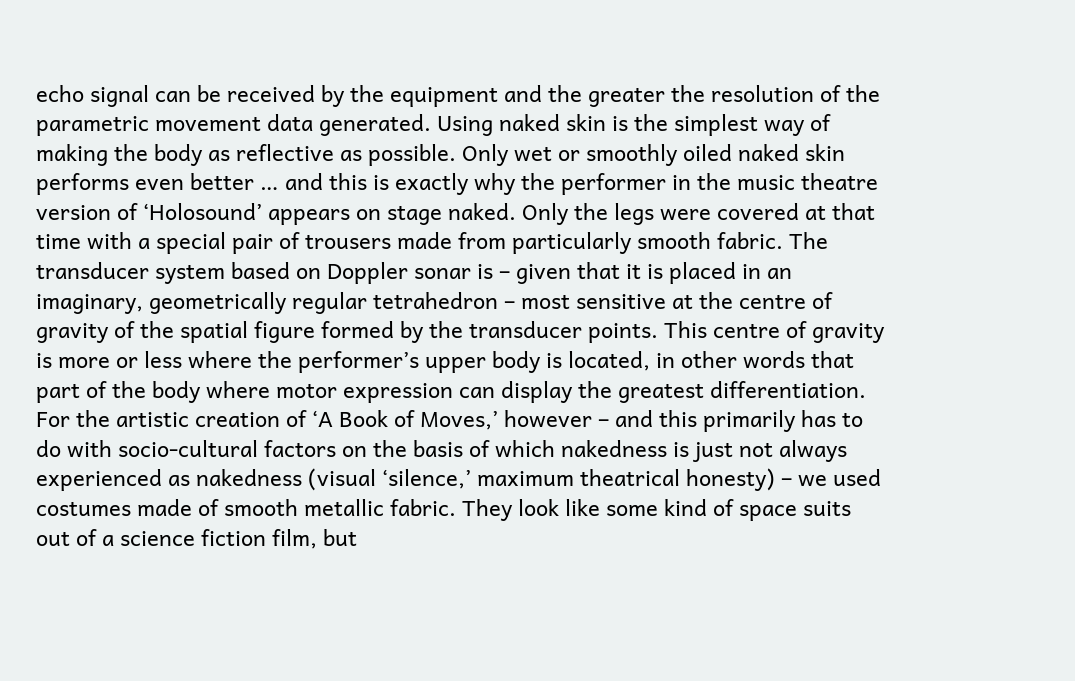echo signal can be received by the equipment and the greater the resolution of the parametric movement data generated. Using naked skin is the simplest way of making the body as reflective as possible. Only wet or smoothly oiled naked skin performs even better … and this is exactly why the performer in the music theatre version of ‘Holosound’ appears on stage naked. Only the legs were covered at that time with a special pair of trousers made from particularly smooth fabric. The transducer system based on Doppler sonar is – given that it is placed in an imaginary, geometrically regular tetrahedron – most sensitive at the centre of gravity of the spatial figure formed by the transducer points. This centre of gravity is more or less where the performer’s upper body is located, in other words that part of the body where motor expression can display the greatest differentiation. For the artistic creation of ‘A Book of Moves,’ however – and this primarily has to do with socio-cultural factors on the basis of which nakedness is just not always experienced as nakedness (visual ‘silence,’ maximum theatrical honesty) – we used costumes made of smooth metallic fabric. They look like some kind of space suits out of a science fiction film, but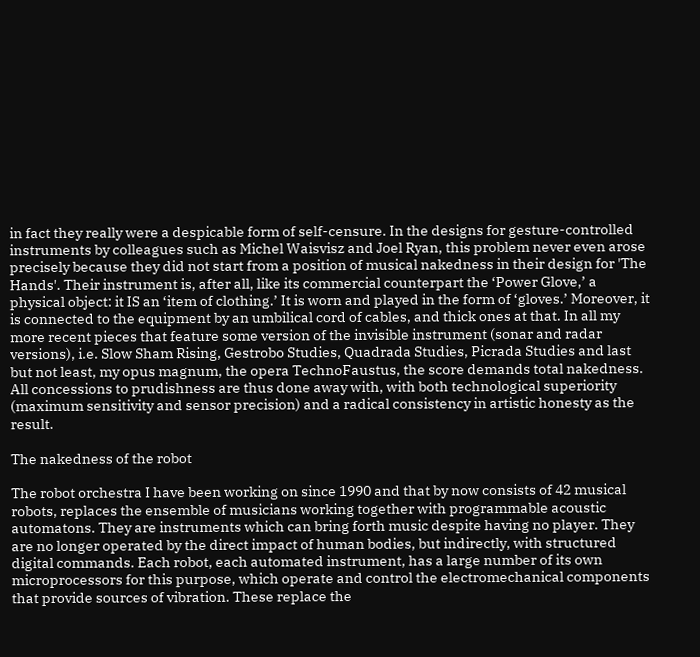in fact they really were a despicable form of self-censure. In the designs for gesture-controlled instruments by colleagues such as Michel Waisvisz and Joel Ryan, this problem never even arose precisely because they did not start from a position of musical nakedness in their design for 'The Hands'. Their instrument is, after all, like its commercial counterpart the ‘Power Glove,’ a physical object: it IS an ‘item of clothing.’ It is worn and played in the form of ‘gloves.’ Moreover, it is connected to the equipment by an umbilical cord of cables, and thick ones at that. In all my more recent pieces that feature some version of the invisible instrument (sonar and radar versions), i.e. Slow Sham Rising, Gestrobo Studies, Quadrada Studies, Picrada Studies and last but not least, my opus magnum, the opera TechnoFaustus, the score demands total nakedness. All concessions to prudishness are thus done away with, with both technological superiority (maximum sensitivity and sensor precision) and a radical consistency in artistic honesty as the result.

The nakedness of the robot

The robot orchestra I have been working on since 1990 and that by now consists of 42 musical robots, replaces the ensemble of musicians working together with programmable acoustic automatons. They are instruments which can bring forth music despite having no player. They are no longer operated by the direct impact of human bodies, but indirectly, with structured digital commands. Each robot, each automated instrument, has a large number of its own microprocessors for this purpose, which operate and control the electromechanical components that provide sources of vibration. These replace the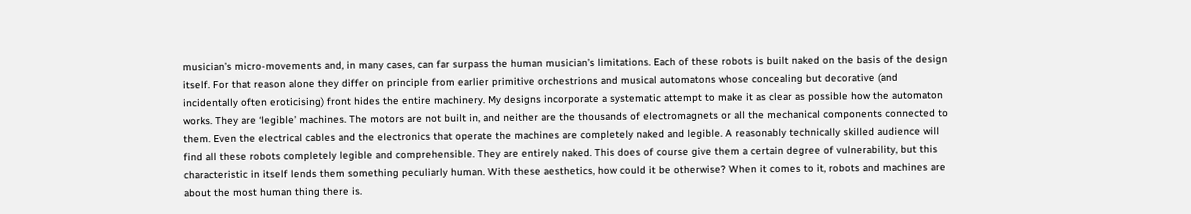musician’s micro-movements and, in many cases, can far surpass the human musician’s limitations. Each of these robots is built naked on the basis of the design itself. For that reason alone they differ on principle from earlier primitive orchestrions and musical automatons whose concealing but decorative (and incidentally often eroticising) front hides the entire machinery. My designs incorporate a systematic attempt to make it as clear as possible how the automaton works. They are ‘legible’ machines. The motors are not built in, and neither are the thousands of electromagnets or all the mechanical components connected to them. Even the electrical cables and the electronics that operate the machines are completely naked and legible. A reasonably technically skilled audience will find all these robots completely legible and comprehensible. They are entirely naked. This does of course give them a certain degree of vulnerability, but this characteristic in itself lends them something peculiarly human. With these aesthetics, how could it be otherwise? When it comes to it, robots and machines are about the most human thing there is.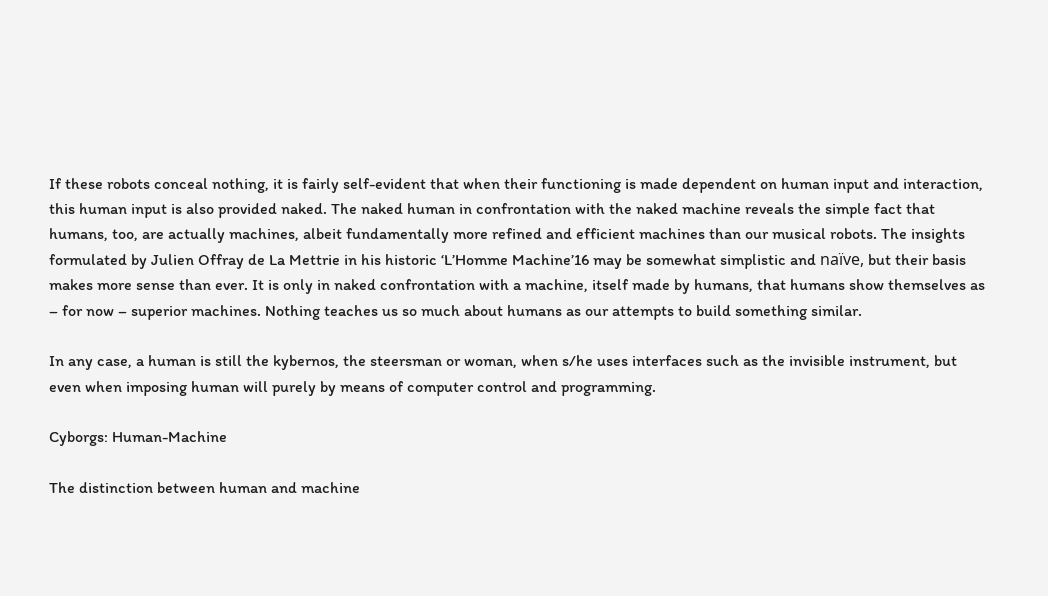If these robots conceal nothing, it is fairly self-evident that when their functioning is made dependent on human input and interaction, this human input is also provided naked. The naked human in confrontation with the naked machine reveals the simple fact that humans, too, are actually machines, albeit fundamentally more refined and efficient machines than our musical robots. The insights formulated by Julien Offray de La Mettrie in his historic ‘L’Homme Machine’16 may be somewhat simplistic and naïve, but their basis makes more sense than ever. It is only in naked confrontation with a machine, itself made by humans, that humans show themselves as – for now – superior machines. Nothing teaches us so much about humans as our attempts to build something similar.

In any case, a human is still the kybernos, the steersman or woman, when s/he uses interfaces such as the invisible instrument, but even when imposing human will purely by means of computer control and programming.

Cyborgs: Human-Machine

The distinction between human and machine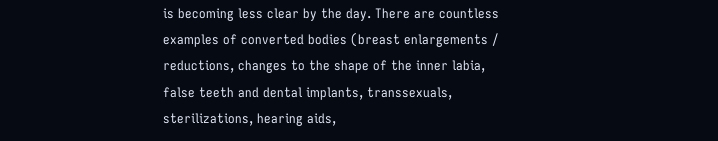is becoming less clear by the day. There are countless examples of converted bodies (breast enlargements / reductions, changes to the shape of the inner labia, false teeth and dental implants, transsexuals, sterilizations, hearing aids,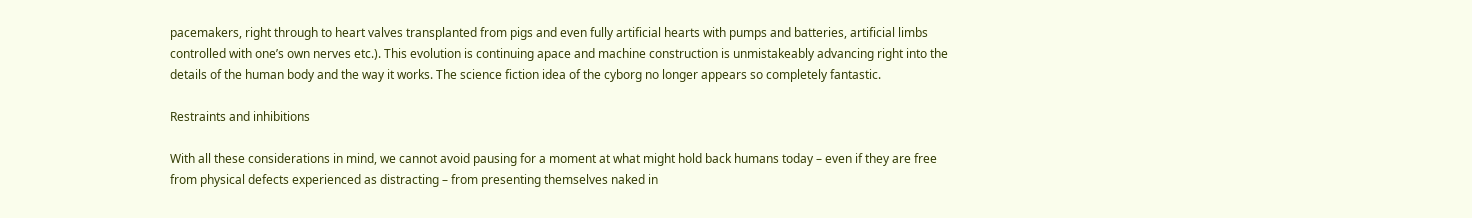pacemakers, right through to heart valves transplanted from pigs and even fully artificial hearts with pumps and batteries, artificial limbs controlled with one’s own nerves etc.). This evolution is continuing apace and machine construction is unmistakeably advancing right into the details of the human body and the way it works. The science fiction idea of the cyborg no longer appears so completely fantastic.

Restraints and inhibitions

With all these considerations in mind, we cannot avoid pausing for a moment at what might hold back humans today – even if they are free from physical defects experienced as distracting – from presenting themselves naked in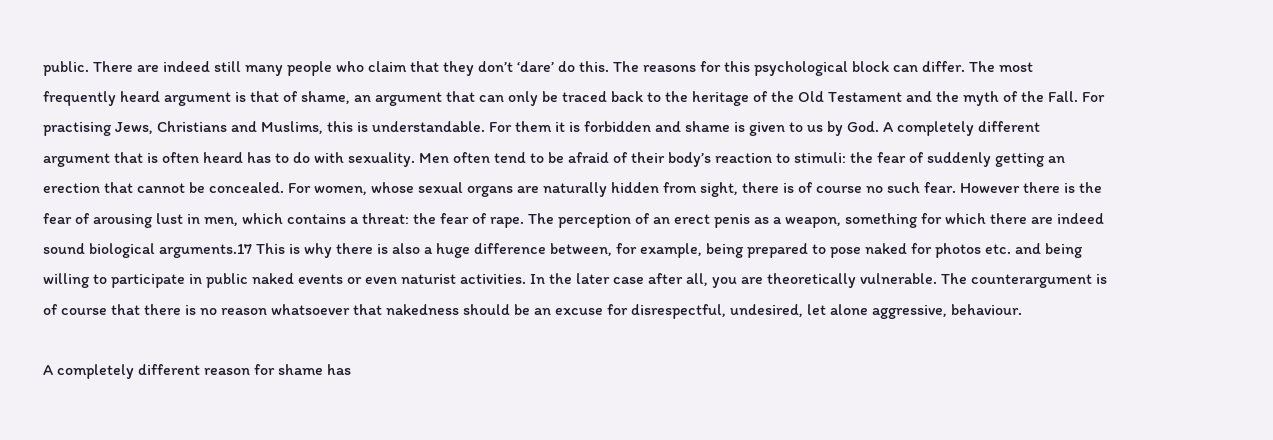public. There are indeed still many people who claim that they don’t ‘dare’ do this. The reasons for this psychological block can differ. The most frequently heard argument is that of shame, an argument that can only be traced back to the heritage of the Old Testament and the myth of the Fall. For practising Jews, Christians and Muslims, this is understandable. For them it is forbidden and shame is given to us by God. A completely different argument that is often heard has to do with sexuality. Men often tend to be afraid of their body’s reaction to stimuli: the fear of suddenly getting an erection that cannot be concealed. For women, whose sexual organs are naturally hidden from sight, there is of course no such fear. However there is the fear of arousing lust in men, which contains a threat: the fear of rape. The perception of an erect penis as a weapon, something for which there are indeed sound biological arguments.17 This is why there is also a huge difference between, for example, being prepared to pose naked for photos etc. and being willing to participate in public naked events or even naturist activities. In the later case after all, you are theoretically vulnerable. The counterargument is of course that there is no reason whatsoever that nakedness should be an excuse for disrespectful, undesired, let alone aggressive, behaviour.

A completely different reason for shame has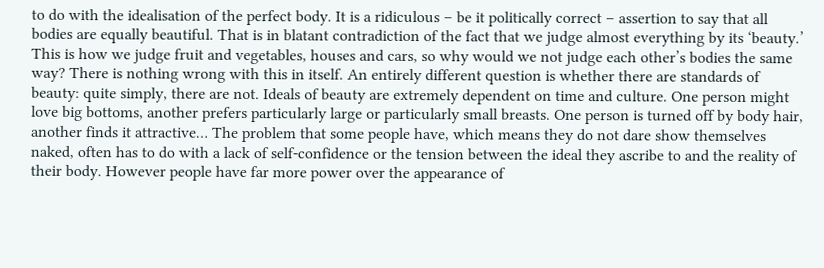to do with the idealisation of the perfect body. It is a ridiculous – be it politically correct – assertion to say that all bodies are equally beautiful. That is in blatant contradiction of the fact that we judge almost everything by its ‘beauty.’ This is how we judge fruit and vegetables, houses and cars, so why would we not judge each other’s bodies the same way? There is nothing wrong with this in itself. An entirely different question is whether there are standards of beauty: quite simply, there are not. Ideals of beauty are extremely dependent on time and culture. One person might love big bottoms, another prefers particularly large or particularly small breasts. One person is turned off by body hair, another finds it attractive… The problem that some people have, which means they do not dare show themselves naked, often has to do with a lack of self-confidence or the tension between the ideal they ascribe to and the reality of their body. However people have far more power over the appearance of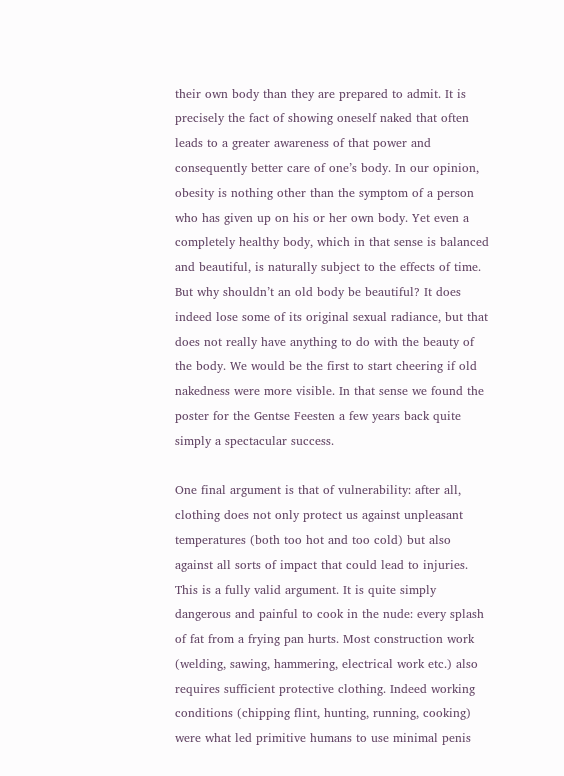their own body than they are prepared to admit. It is precisely the fact of showing oneself naked that often leads to a greater awareness of that power and consequently better care of one’s body. In our opinion, obesity is nothing other than the symptom of a person who has given up on his or her own body. Yet even a completely healthy body, which in that sense is balanced and beautiful, is naturally subject to the effects of time. But why shouldn’t an old body be beautiful? It does indeed lose some of its original sexual radiance, but that does not really have anything to do with the beauty of the body. We would be the first to start cheering if old nakedness were more visible. In that sense we found the poster for the Gentse Feesten a few years back quite simply a spectacular success.

One final argument is that of vulnerability: after all, clothing does not only protect us against unpleasant temperatures (both too hot and too cold) but also against all sorts of impact that could lead to injuries. This is a fully valid argument. It is quite simply dangerous and painful to cook in the nude: every splash of fat from a frying pan hurts. Most construction work (welding, sawing, hammering, electrical work etc.) also requires sufficient protective clothing. Indeed working conditions (chipping flint, hunting, running, cooking) were what led primitive humans to use minimal penis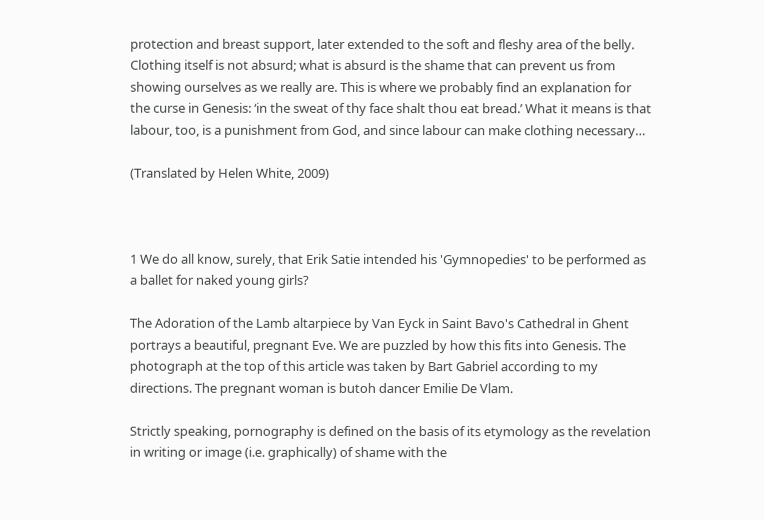protection and breast support, later extended to the soft and fleshy area of the belly. Clothing itself is not absurd; what is absurd is the shame that can prevent us from showing ourselves as we really are. This is where we probably find an explanation for the curse in Genesis: ‘in the sweat of thy face shalt thou eat bread.’ What it means is that labour, too, is a punishment from God, and since labour can make clothing necessary…

(Translated by Helen White, 2009)



1 We do all know, surely, that Erik Satie intended his 'Gymnopedies' to be performed as a ballet for naked young girls?

The Adoration of the Lamb altarpiece by Van Eyck in Saint Bavo's Cathedral in Ghent portrays a beautiful, pregnant Eve. We are puzzled by how this fits into Genesis. The photograph at the top of this article was taken by Bart Gabriel according to my directions. The pregnant woman is butoh dancer Emilie De Vlam.

Strictly speaking, pornography is defined on the basis of its etymology as the revelation in writing or image (i.e. graphically) of shame with the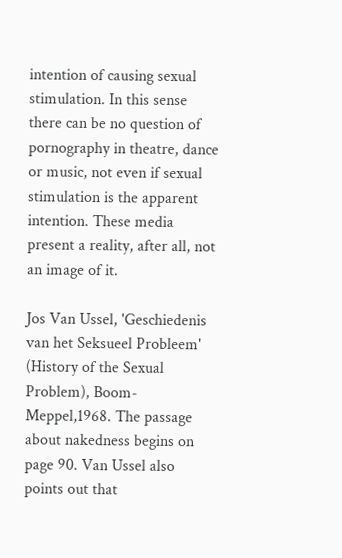intention of causing sexual stimulation. In this sense there can be no question of pornography in theatre, dance or music, not even if sexual stimulation is the apparent intention. These media present a reality, after all, not an image of it.

Jos Van Ussel, 'Geschiedenis van het Seksueel Probleem' (History of the Sexual Problem), Boom-Meppel,1968. The passage about nakedness begins on page 90. Van Ussel also points out that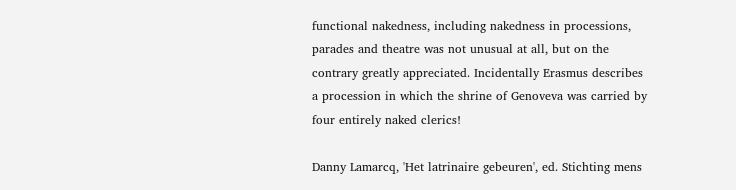functional nakedness, including nakedness in processions, parades and theatre was not unusual at all, but on the contrary greatly appreciated. Incidentally Erasmus describes a procession in which the shrine of Genoveva was carried by four entirely naked clerics!

Danny Lamarcq, 'Het latrinaire gebeuren', ed. Stichting mens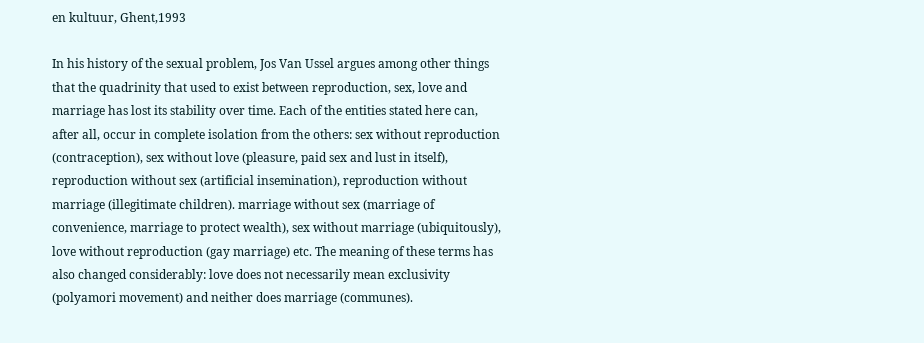en kultuur, Ghent,1993

In his history of the sexual problem, Jos Van Ussel argues among other things that the quadrinity that used to exist between reproduction, sex, love and marriage has lost its stability over time. Each of the entities stated here can, after all, occur in complete isolation from the others: sex without reproduction (contraception), sex without love (pleasure, paid sex and lust in itself), reproduction without sex (artificial insemination), reproduction without marriage (illegitimate children). marriage without sex (marriage of convenience, marriage to protect wealth), sex without marriage (ubiquitously), love without reproduction (gay marriage) etc. The meaning of these terms has also changed considerably: love does not necessarily mean exclusivity (polyamori movement) and neither does marriage (communes).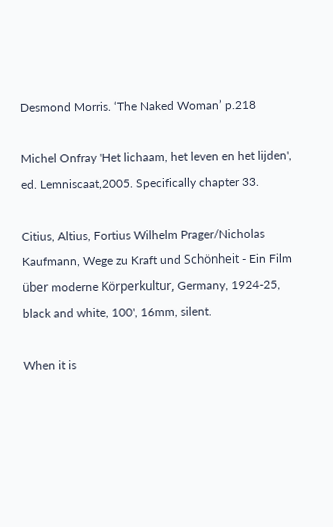Desmond Morris. ‘The Naked Woman’ p.218

Michel Onfray 'Het lichaam, het leven en het lijden', ed. Lemniscaat,2005. Specifically chapter 33.

Citius, Altius, Fortius Wilhelm Prager/Nicholas Kaufmann, Wege zu Kraft und Schönheit - Ein Film über moderne Körperkultur, Germany, 1924-25, black and white, 100', 16mm, silent.

When it is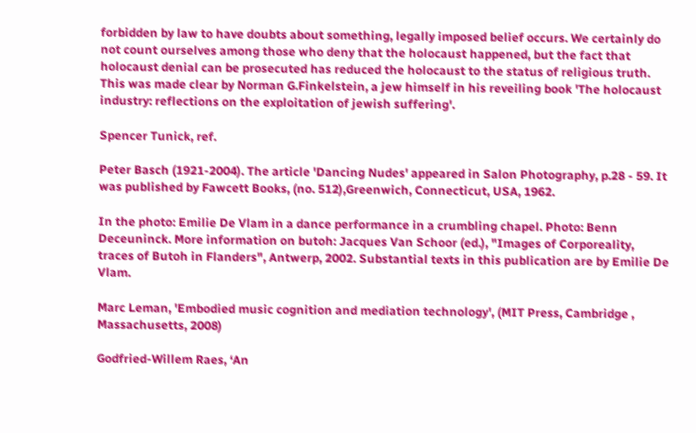forbidden by law to have doubts about something, legally imposed belief occurs. We certainly do not count ourselves among those who deny that the holocaust happened, but the fact that holocaust denial can be prosecuted has reduced the holocaust to the status of religious truth. This was made clear by Norman G.Finkelstein, a jew himself in his reveiling book 'The holocaust industry: reflections on the exploitation of jewish suffering'.

Spencer Tunick, ref.

Peter Basch (1921-2004). The article 'Dancing Nudes' appeared in Salon Photography, p.28 - 59. It was published by Fawcett Books, (no. 512),Greenwich, Connecticut, USA, 1962.

In the photo: Emilie De Vlam in a dance performance in a crumbling chapel. Photo: Benn Deceuninck. More information on butoh: Jacques Van Schoor (ed.), "Images of Corporeality, traces of Butoh in Flanders", Antwerp, 2002. Substantial texts in this publication are by Emilie De Vlam.

Marc Leman, 'Embodied music cognition and mediation technology', (MIT Press, Cambridge , Massachusetts, 2008)

Godfried-Willem Raes, ‘An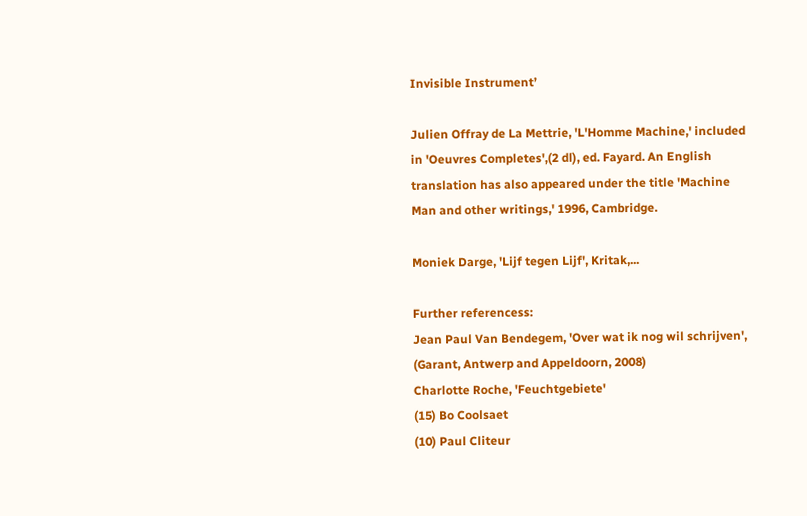Invisible Instrument’

Julien Offray de La Mettrie, 'L'Homme Machine,' included in 'Oeuvres Completes',(2 dl), ed. Fayard. An English translation has also appeared under the title 'Machine Man and other writings,' 1996, Cambridge.

Moniek Darge, 'Lijf tegen Lijf', Kritak,...

Further referencess:
Jean Paul Van Bendegem, 'Over wat ik nog wil schrijven', (Garant, Antwerp and Appeldoorn, 2008)
Charlotte Roche, 'Feuchtgebiete'
(15) Bo Coolsaet
(10) Paul Cliteur